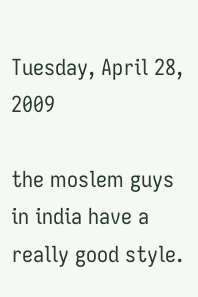Tuesday, April 28, 2009

the moslem guys in india have a really good style.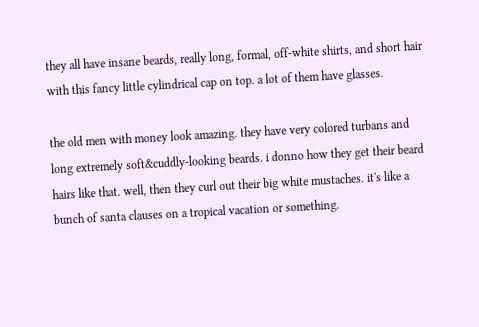they all have insane beards, really long, formal, off-white shirts, and short hair with this fancy little cylindrical cap on top. a lot of them have glasses.

the old men with money look amazing. they have very colored turbans and long extremely soft&cuddly-looking beards. i donno how they get their beard hairs like that. well, then they curl out their big white mustaches. it's like a bunch of santa clauses on a tropical vacation or something.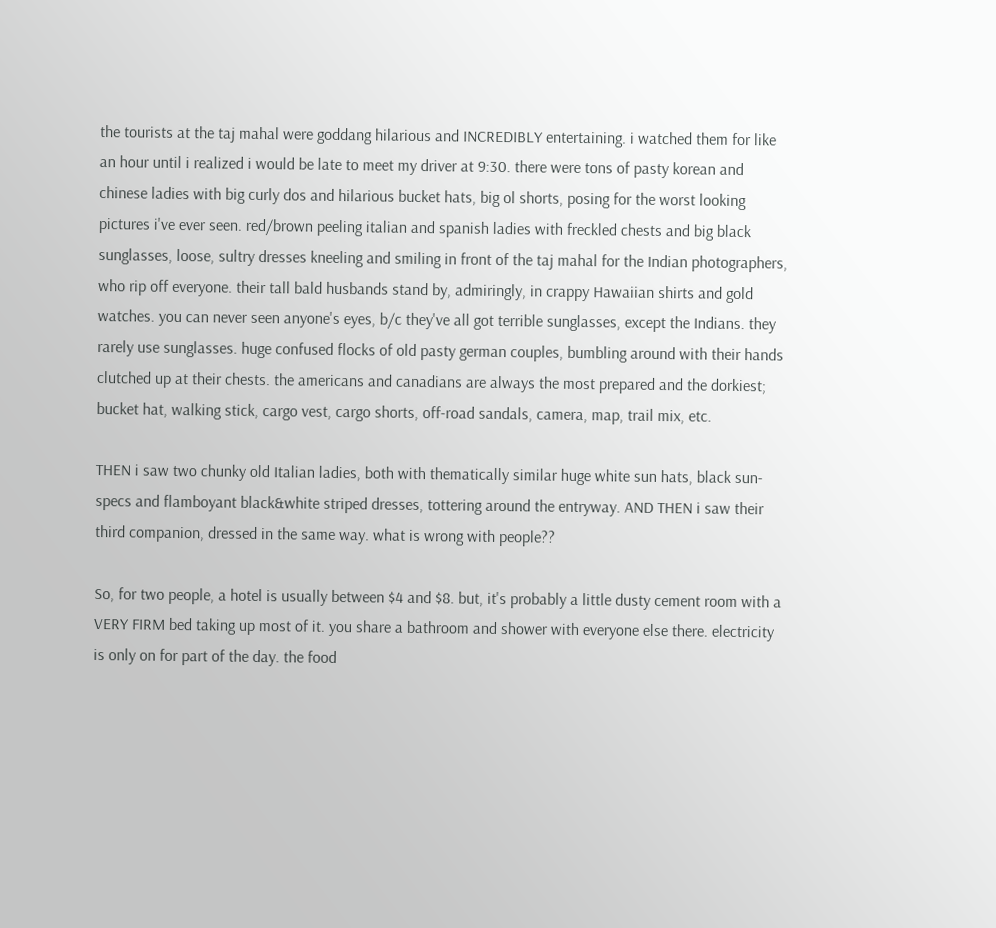the tourists at the taj mahal were goddang hilarious and INCREDIBLY entertaining. i watched them for like an hour until i realized i would be late to meet my driver at 9:30. there were tons of pasty korean and chinese ladies with big curly dos and hilarious bucket hats, big ol shorts, posing for the worst looking pictures i've ever seen. red/brown peeling italian and spanish ladies with freckled chests and big black sunglasses, loose, sultry dresses kneeling and smiling in front of the taj mahal for the Indian photographers, who rip off everyone. their tall bald husbands stand by, admiringly, in crappy Hawaiian shirts and gold watches. you can never seen anyone's eyes, b/c they've all got terrible sunglasses, except the Indians. they rarely use sunglasses. huge confused flocks of old pasty german couples, bumbling around with their hands clutched up at their chests. the americans and canadians are always the most prepared and the dorkiest; bucket hat, walking stick, cargo vest, cargo shorts, off-road sandals, camera, map, trail mix, etc.

THEN i saw two chunky old Italian ladies, both with thematically similar huge white sun hats, black sun-specs and flamboyant black&white striped dresses, tottering around the entryway. AND THEN i saw their third companion, dressed in the same way. what is wrong with people??

So, for two people, a hotel is usually between $4 and $8. but, it's probably a little dusty cement room with a VERY FIRM bed taking up most of it. you share a bathroom and shower with everyone else there. electricity is only on for part of the day. the food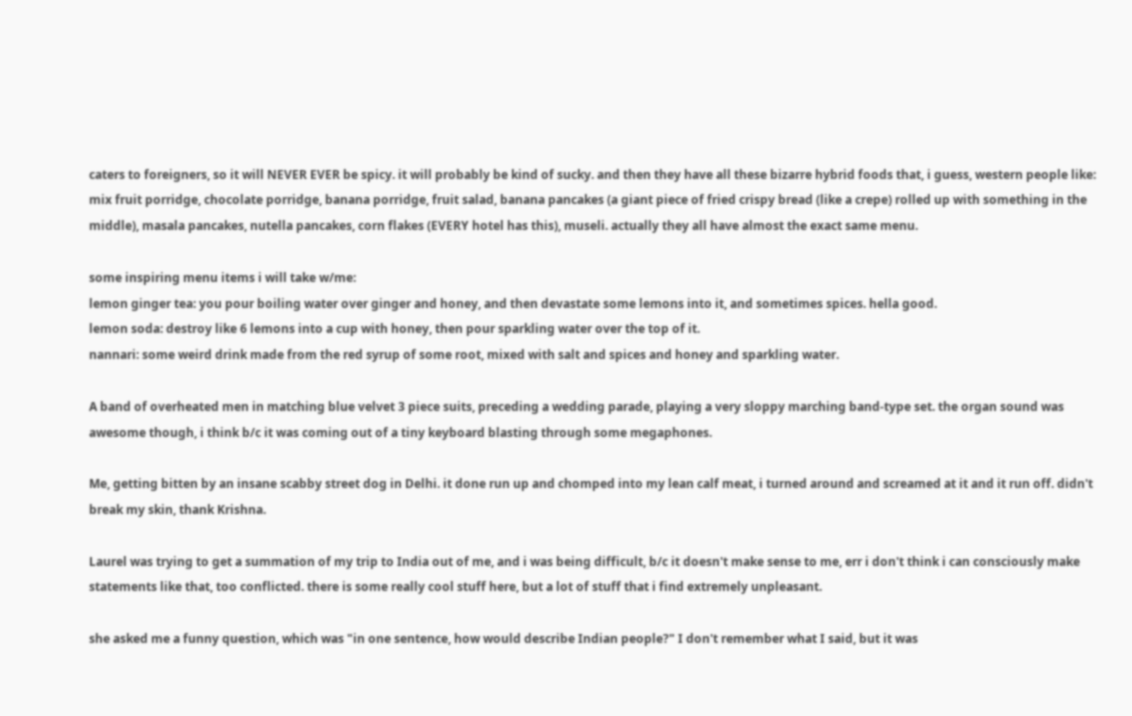caters to foreigners, so it will NEVER EVER be spicy. it will probably be kind of sucky. and then they have all these bizarre hybrid foods that, i guess, western people like: mix fruit porridge, chocolate porridge, banana porridge, fruit salad, banana pancakes (a giant piece of fried crispy bread (like a crepe) rolled up with something in the middle), masala pancakes, nutella pancakes, corn flakes (EVERY hotel has this), museli. actually they all have almost the exact same menu.

some inspiring menu items i will take w/me:
lemon ginger tea: you pour boiling water over ginger and honey, and then devastate some lemons into it, and sometimes spices. hella good.
lemon soda: destroy like 6 lemons into a cup with honey, then pour sparkling water over the top of it.
nannari: some weird drink made from the red syrup of some root, mixed with salt and spices and honey and sparkling water.

A band of overheated men in matching blue velvet 3 piece suits, preceding a wedding parade, playing a very sloppy marching band-type set. the organ sound was awesome though, i think b/c it was coming out of a tiny keyboard blasting through some megaphones.

Me, getting bitten by an insane scabby street dog in Delhi. it done run up and chomped into my lean calf meat, i turned around and screamed at it and it run off. didn't break my skin, thank Krishna.

Laurel was trying to get a summation of my trip to India out of me, and i was being difficult, b/c it doesn't make sense to me, err i don't think i can consciously make statements like that, too conflicted. there is some really cool stuff here, but a lot of stuff that i find extremely unpleasant.

she asked me a funny question, which was "in one sentence, how would describe Indian people?" I don't remember what I said, but it was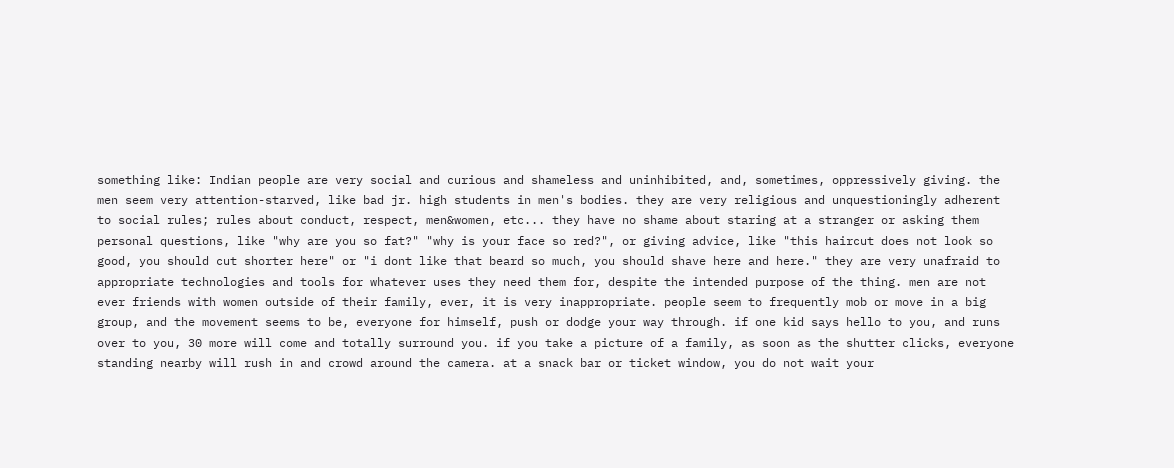something like: Indian people are very social and curious and shameless and uninhibited, and, sometimes, oppressively giving. the men seem very attention-starved, like bad jr. high students in men's bodies. they are very religious and unquestioningly adherent to social rules; rules about conduct, respect, men&women, etc... they have no shame about staring at a stranger or asking them personal questions, like "why are you so fat?" "why is your face so red?", or giving advice, like "this haircut does not look so good, you should cut shorter here" or "i dont like that beard so much, you should shave here and here." they are very unafraid to appropriate technologies and tools for whatever uses they need them for, despite the intended purpose of the thing. men are not ever friends with women outside of their family, ever, it is very inappropriate. people seem to frequently mob or move in a big group, and the movement seems to be, everyone for himself, push or dodge your way through. if one kid says hello to you, and runs over to you, 30 more will come and totally surround you. if you take a picture of a family, as soon as the shutter clicks, everyone standing nearby will rush in and crowd around the camera. at a snack bar or ticket window, you do not wait your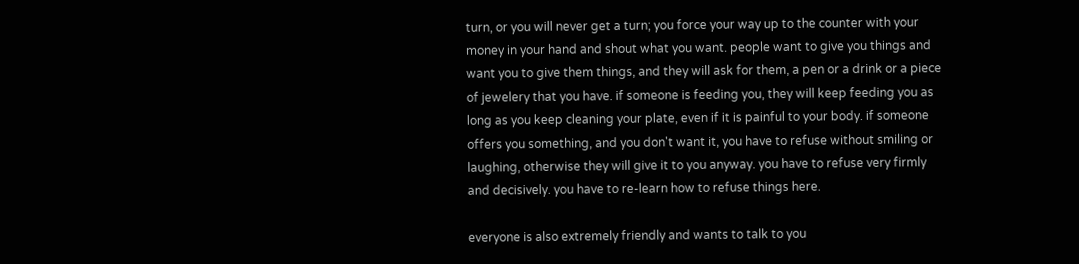turn, or you will never get a turn; you force your way up to the counter with your money in your hand and shout what you want. people want to give you things and want you to give them things, and they will ask for them, a pen or a drink or a piece of jewelery that you have. if someone is feeding you, they will keep feeding you as long as you keep cleaning your plate, even if it is painful to your body. if someone offers you something, and you don't want it, you have to refuse without smiling or laughing, otherwise they will give it to you anyway. you have to refuse very firmly and decisively. you have to re-learn how to refuse things here.

everyone is also extremely friendly and wants to talk to you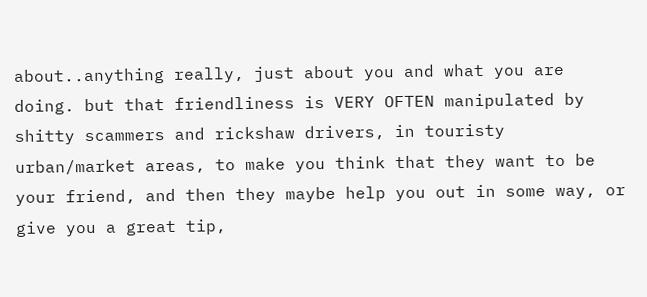about..anything really, just about you and what you are doing. but that friendliness is VERY OFTEN manipulated by shitty scammers and rickshaw drivers, in touristy urban/market areas, to make you think that they want to be your friend, and then they maybe help you out in some way, or give you a great tip,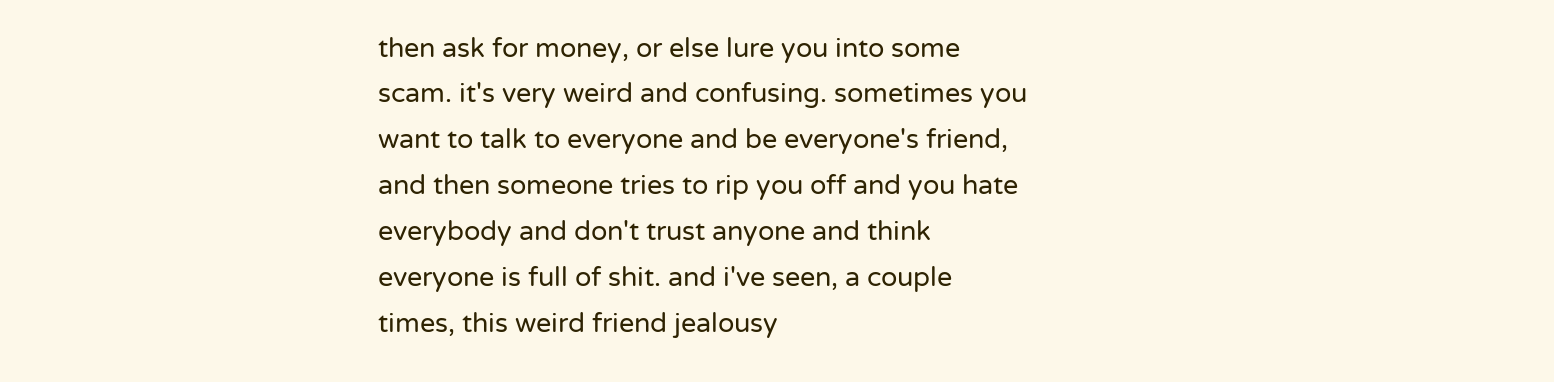then ask for money, or else lure you into some scam. it's very weird and confusing. sometimes you want to talk to everyone and be everyone's friend, and then someone tries to rip you off and you hate everybody and don't trust anyone and think everyone is full of shit. and i've seen, a couple times, this weird friend jealousy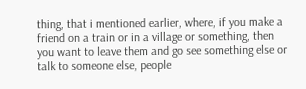thing, that i mentioned earlier, where, if you make a friend on a train or in a village or something, then you want to leave them and go see something else or talk to someone else, people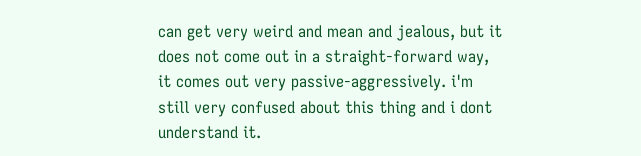can get very weird and mean and jealous, but it does not come out in a straight-forward way, it comes out very passive-aggressively. i'm still very confused about this thing and i dont understand it.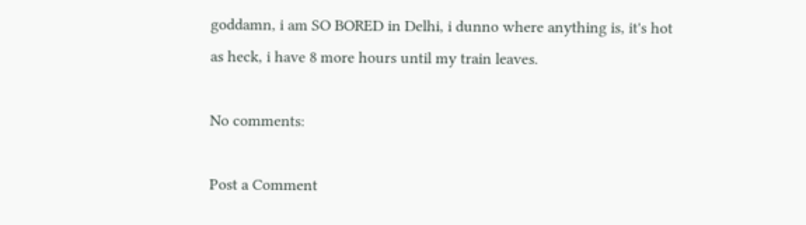goddamn, i am SO BORED in Delhi, i dunno where anything is, it's hot as heck, i have 8 more hours until my train leaves.

No comments:

Post a Comment